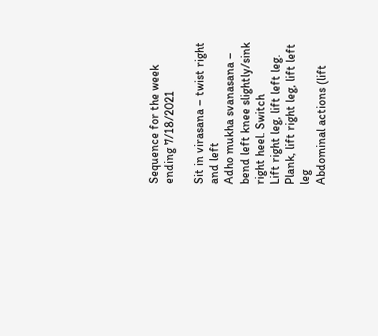Sequence for the week ending 7/18/2021

Sit in virasana – twist right and left
Adho mukha svanasana – bend left knee slightly/sink right heel. Switch
Lift right leg, lift left leg. Plank, lift right leg, lift left leg
Abdominal actions (lift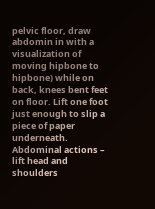pelvic floor, draw abdomin in with a visualization of moving hipbone to hipbone) while on back, knees bent feet on floor. Lift one foot just enough to slip a piece of paper underneath.
Abdominal actions – lift head and shoulders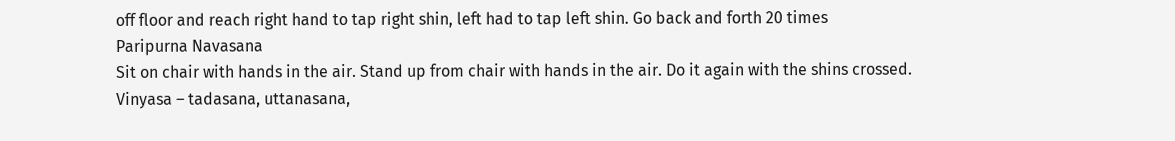off floor and reach right hand to tap right shin, left had to tap left shin. Go back and forth 20 times
Paripurna Navasana
Sit on chair with hands in the air. Stand up from chair with hands in the air. Do it again with the shins crossed.
Vinyasa – tadasana, uttanasana,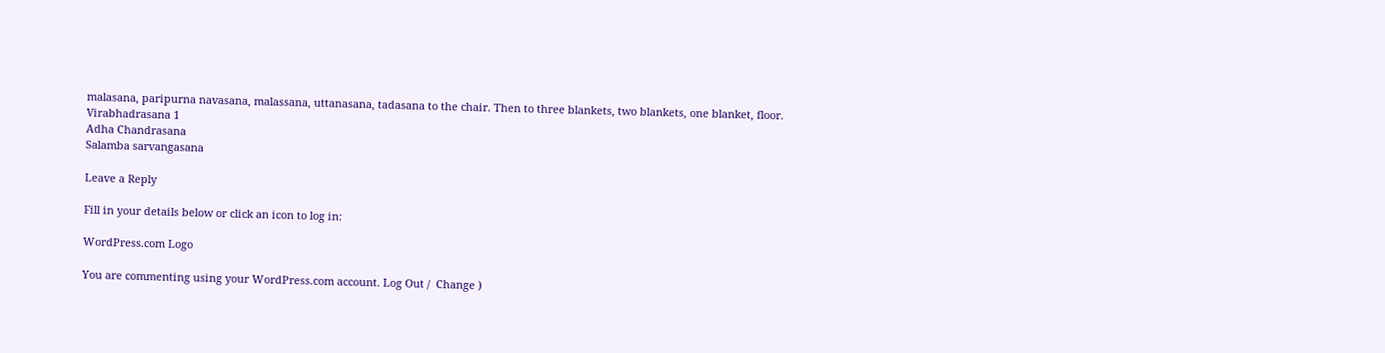malasana, paripurna navasana, malassana, uttanasana, tadasana to the chair. Then to three blankets, two blankets, one blanket, floor.
Virabhadrasana 1
Adha Chandrasana
Salamba sarvangasana

Leave a Reply

Fill in your details below or click an icon to log in:

WordPress.com Logo

You are commenting using your WordPress.com account. Log Out /  Change )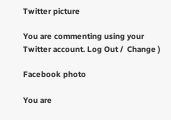Twitter picture

You are commenting using your Twitter account. Log Out /  Change )

Facebook photo

You are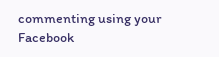commenting using your Facebook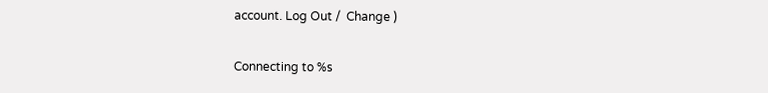account. Log Out /  Change )

Connecting to %s